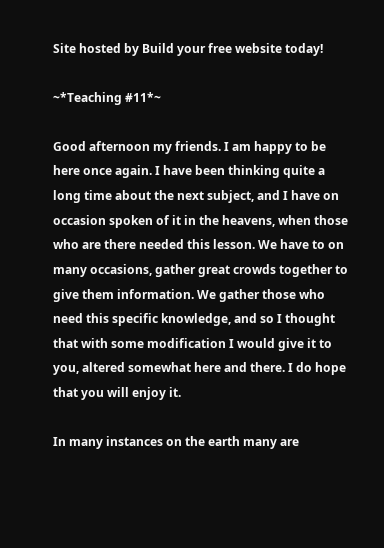Site hosted by Build your free website today!

~*Teaching #11*~

Good afternoon my friends. I am happy to be here once again. I have been thinking quite a long time about the next subject, and I have on occasion spoken of it in the heavens, when those who are there needed this lesson. We have to on many occasions, gather great crowds together to give them information. We gather those who need this specific knowledge, and so I thought that with some modification I would give it to you, altered somewhat here and there. I do hope that you will enjoy it.

In many instances on the earth many are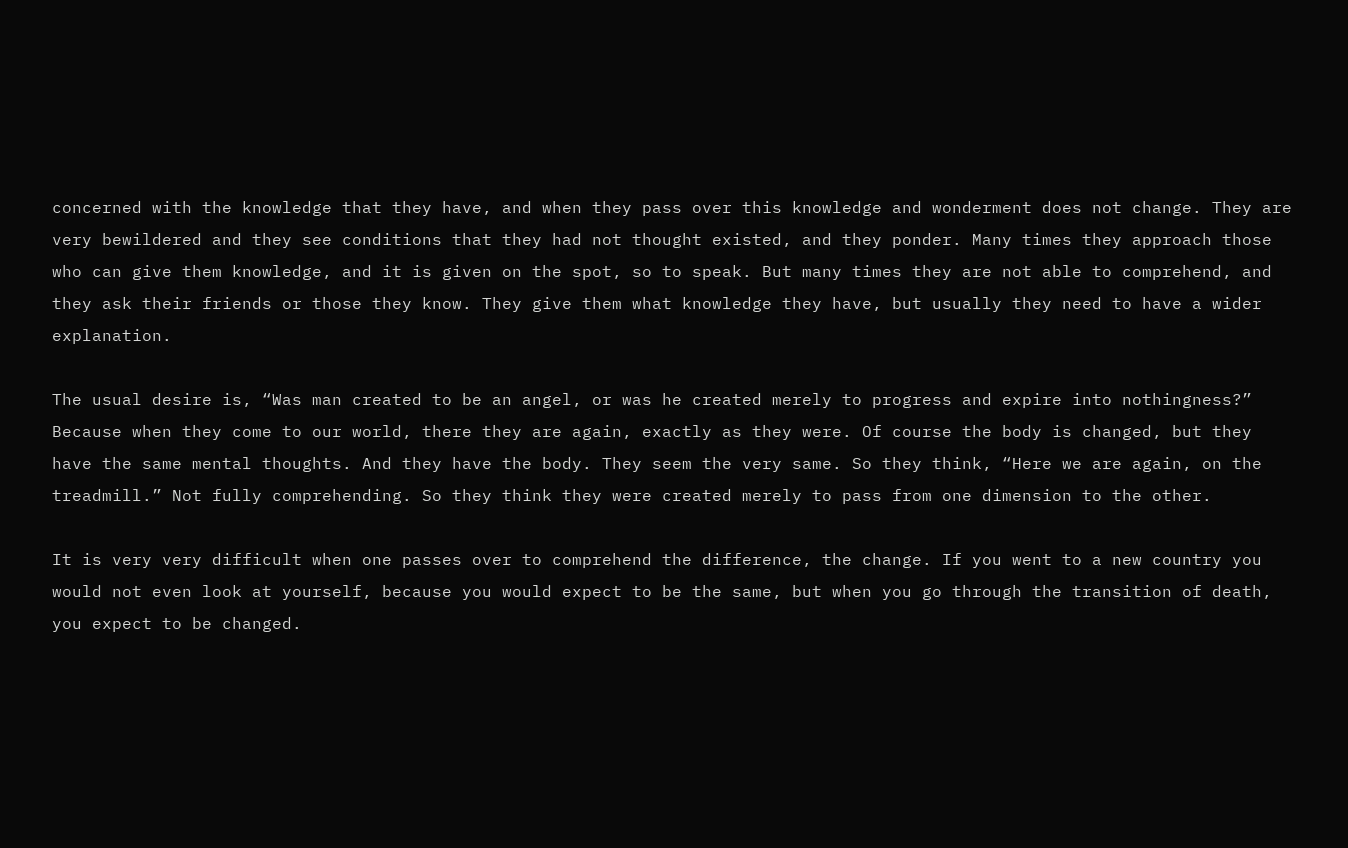concerned with the knowledge that they have, and when they pass over this knowledge and wonderment does not change. They are very bewildered and they see conditions that they had not thought existed, and they ponder. Many times they approach those who can give them knowledge, and it is given on the spot, so to speak. But many times they are not able to comprehend, and they ask their friends or those they know. They give them what knowledge they have, but usually they need to have a wider explanation.

The usual desire is, “Was man created to be an angel, or was he created merely to progress and expire into nothingness?” Because when they come to our world, there they are again, exactly as they were. Of course the body is changed, but they have the same mental thoughts. And they have the body. They seem the very same. So they think, “Here we are again, on the treadmill.” Not fully comprehending. So they think they were created merely to pass from one dimension to the other.

It is very very difficult when one passes over to comprehend the difference, the change. If you went to a new country you would not even look at yourself, because you would expect to be the same, but when you go through the transition of death, you expect to be changed.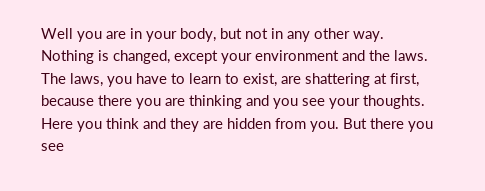Well you are in your body, but not in any other way. Nothing is changed, except your environment and the laws. The laws, you have to learn to exist, are shattering at first, because there you are thinking and you see your thoughts. Here you think and they are hidden from you. But there you see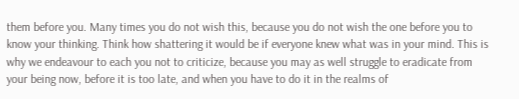them before you. Many times you do not wish this, because you do not wish the one before you to know your thinking. Think how shattering it would be if everyone knew what was in your mind. This is why we endeavour to each you not to criticize, because you may as well struggle to eradicate from your being now, before it is too late, and when you have to do it in the realms of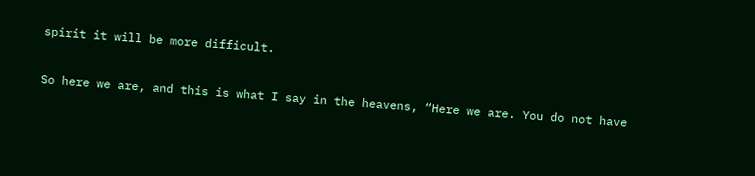spirit it will be more difficult.

So here we are, and this is what I say in the heavens, “Here we are. You do not have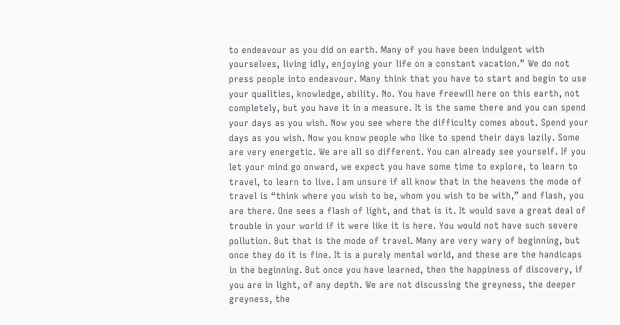to endeavour as you did on earth. Many of you have been indulgent with yourselves, living idly, enjoying your life on a constant vacation.” We do not press people into endeavour. Many think that you have to start and begin to use your qualities, knowledge, ability. No. You have freewill here on this earth, not completely, but you have it in a measure. It is the same there and you can spend your days as you wish. Now you see where the difficulty comes about. Spend your days as you wish. Now you know people who like to spend their days lazily. Some are very energetic. We are all so different. You can already see yourself. If you let your mind go onward, we expect you have some time to explore, to learn to travel, to learn to live. I am unsure if all know that in the heavens the mode of travel is “think where you wish to be, whom you wish to be with,” and flash, you are there. One sees a flash of light, and that is it. It would save a great deal of trouble in your world if it were like it is here. You would not have such severe pollution. But that is the mode of travel. Many are very wary of beginning, but once they do it is fine. It is a purely mental world, and these are the handicaps in the beginning. But once you have learned, then the happiness of discovery, if you are in light, of any depth. We are not discussing the greyness, the deeper greyness, the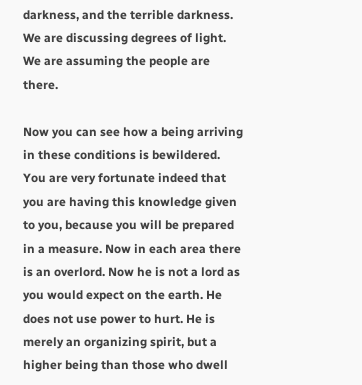darkness, and the terrible darkness. We are discussing degrees of light. We are assuming the people are there.

Now you can see how a being arriving in these conditions is bewildered. You are very fortunate indeed that you are having this knowledge given to you, because you will be prepared in a measure. Now in each area there is an overlord. Now he is not a lord as you would expect on the earth. He does not use power to hurt. He is merely an organizing spirit, but a higher being than those who dwell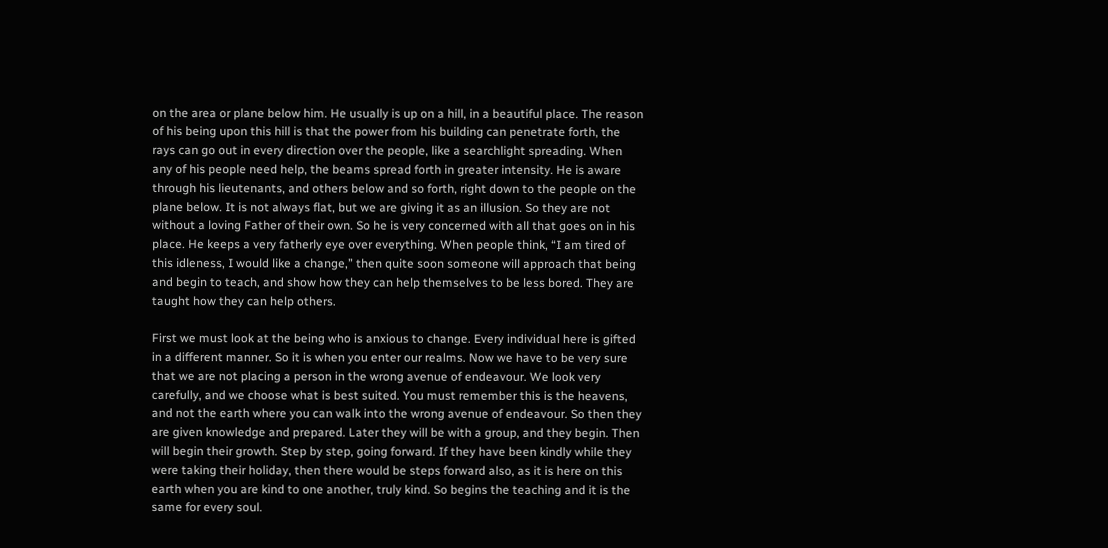on the area or plane below him. He usually is up on a hill, in a beautiful place. The reason of his being upon this hill is that the power from his building can penetrate forth, the rays can go out in every direction over the people, like a searchlight spreading. When any of his people need help, the beams spread forth in greater intensity. He is aware through his lieutenants, and others below and so forth, right down to the people on the plane below. It is not always flat, but we are giving it as an illusion. So they are not without a loving Father of their own. So he is very concerned with all that goes on in his place. He keeps a very fatherly eye over everything. When people think, “I am tired of this idleness, I would like a change,” then quite soon someone will approach that being and begin to teach, and show how they can help themselves to be less bored. They are taught how they can help others.

First we must look at the being who is anxious to change. Every individual here is gifted in a different manner. So it is when you enter our realms. Now we have to be very sure that we are not placing a person in the wrong avenue of endeavour. We look very carefully, and we choose what is best suited. You must remember this is the heavens, and not the earth where you can walk into the wrong avenue of endeavour. So then they are given knowledge and prepared. Later they will be with a group, and they begin. Then will begin their growth. Step by step, going forward. If they have been kindly while they were taking their holiday, then there would be steps forward also, as it is here on this earth when you are kind to one another, truly kind. So begins the teaching and it is the same for every soul.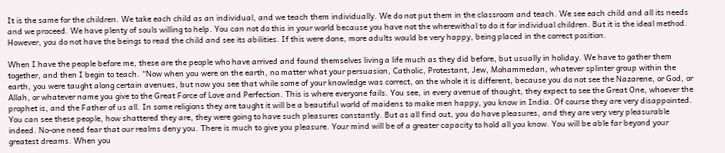It is the same for the children. We take each child as an individual, and we teach them individually. We do not put them in the classroom and teach. We see each child and all its needs and we proceed. We have plenty of souls willing to help. You can not do this in your world because you have not the wherewithal to do it for individual children. But it is the ideal method. However, you do not have the beings to read the child and see its abilities. If this were done, more adults would be very happy, being placed in the correct position.

When I have the people before me, these are the people who have arrived and found themselves living a life much as they did before, but usually in holiday. We have to gather them together, and then I begin to teach. “Now when you were on the earth, no matter what your persuasion, Catholic, Protestant, Jew, Mohammedan, whatever splinter group within the earth, you were taught along certain avenues, but now you see that while some of your knowledge was correct, on the whole it is different, because you do not see the Nazarene, or God, or Allah, or whatever name you give to the Great Force of Love and Perfection. This is where everyone fails. You see, in every avenue of thought, they expect to see the Great One, whoever the prophet is, and the Father of us all. In some religions they are taught it will be a beautiful world of maidens to make men happy, you know in India. Of course they are very disappointed. You can see these people, how shattered they are, they were going to have such pleasures constantly. But as all find out, you do have pleasures, and they are very very pleasurable indeed. No-one need fear that our realms deny you. There is much to give you pleasure. Your mind will be of a greater capacity to hold all you know. You will be able far beyond your greatest dreams. When you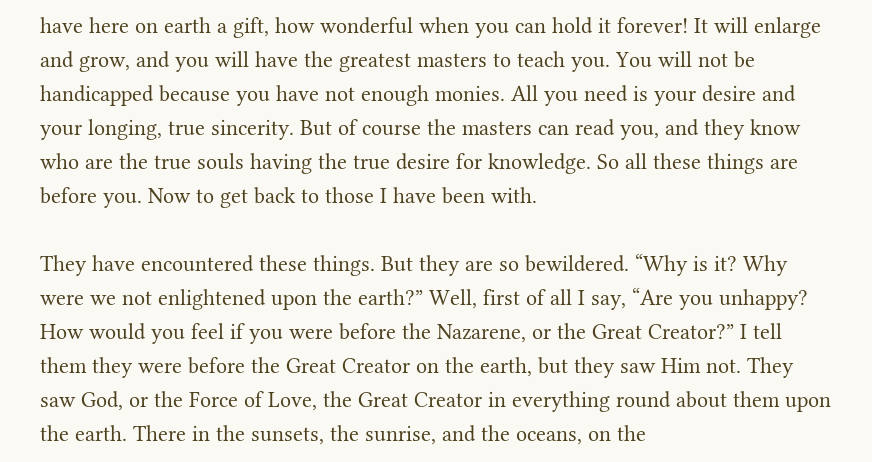have here on earth a gift, how wonderful when you can hold it forever! It will enlarge and grow, and you will have the greatest masters to teach you. You will not be handicapped because you have not enough monies. All you need is your desire and your longing, true sincerity. But of course the masters can read you, and they know who are the true souls having the true desire for knowledge. So all these things are before you. Now to get back to those I have been with.

They have encountered these things. But they are so bewildered. “Why is it? Why were we not enlightened upon the earth?” Well, first of all I say, “Are you unhappy? How would you feel if you were before the Nazarene, or the Great Creator?” I tell them they were before the Great Creator on the earth, but they saw Him not. They saw God, or the Force of Love, the Great Creator in everything round about them upon the earth. There in the sunsets, the sunrise, and the oceans, on the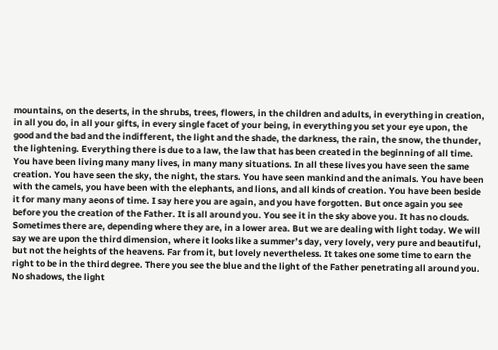mountains, on the deserts, in the shrubs, trees, flowers, in the children and adults, in everything in creation, in all you do, in all your gifts, in every single facet of your being, in everything you set your eye upon, the good and the bad and the indifferent, the light and the shade, the darkness, the rain, the snow, the thunder, the lightening. Everything there is due to a law, the law that has been created in the beginning of all time. You have been living many many lives, in many many situations. In all these lives you have seen the same creation. You have seen the sky, the night, the stars. You have seen mankind and the animals. You have been with the camels, you have been with the elephants, and lions, and all kinds of creation. You have been beside it for many many aeons of time. I say here you are again, and you have forgotten. But once again you see before you the creation of the Father. It is all around you. You see it in the sky above you. It has no clouds. Sometimes there are, depending where they are, in a lower area. But we are dealing with light today. We will say we are upon the third dimension, where it looks like a summer’s day, very lovely, very pure and beautiful, but not the heights of the heavens. Far from it, but lovely nevertheless. It takes one some time to earn the right to be in the third degree. There you see the blue and the light of the Father penetrating all around you. No shadows, the light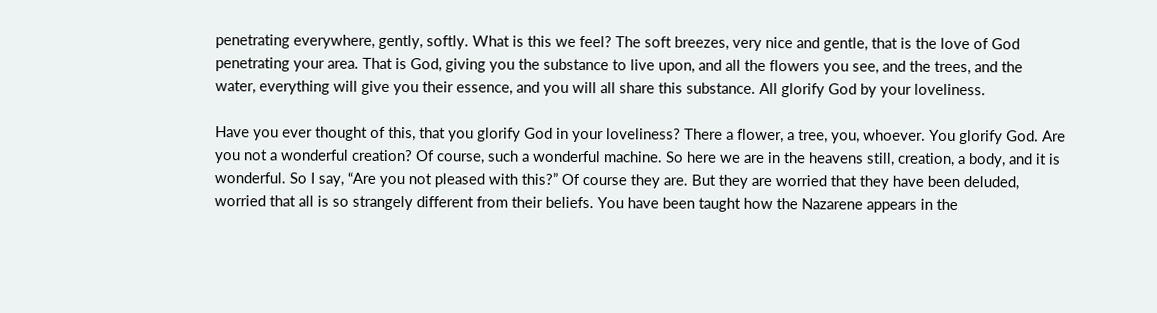penetrating everywhere, gently, softly. What is this we feel? The soft breezes, very nice and gentle, that is the love of God penetrating your area. That is God, giving you the substance to live upon, and all the flowers you see, and the trees, and the water, everything will give you their essence, and you will all share this substance. All glorify God by your loveliness.

Have you ever thought of this, that you glorify God in your loveliness? There a flower, a tree, you, whoever. You glorify God. Are you not a wonderful creation? Of course, such a wonderful machine. So here we are in the heavens still, creation, a body, and it is wonderful. So I say, “Are you not pleased with this?” Of course they are. But they are worried that they have been deluded, worried that all is so strangely different from their beliefs. You have been taught how the Nazarene appears in the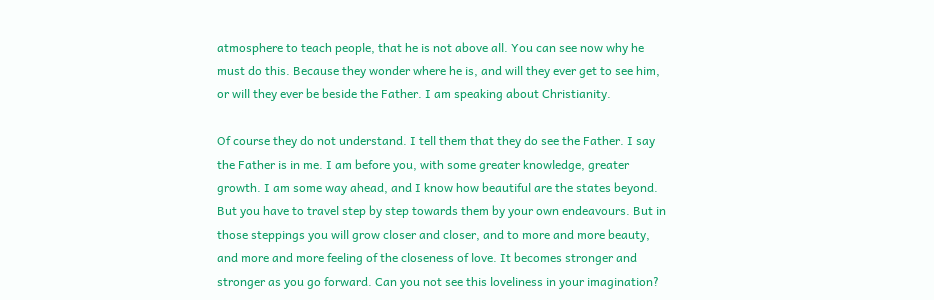atmosphere to teach people, that he is not above all. You can see now why he must do this. Because they wonder where he is, and will they ever get to see him, or will they ever be beside the Father. I am speaking about Christianity.

Of course they do not understand. I tell them that they do see the Father. I say the Father is in me. I am before you, with some greater knowledge, greater growth. I am some way ahead, and I know how beautiful are the states beyond. But you have to travel step by step towards them by your own endeavours. But in those steppings you will grow closer and closer, and to more and more beauty, and more and more feeling of the closeness of love. It becomes stronger and stronger as you go forward. Can you not see this loveliness in your imagination?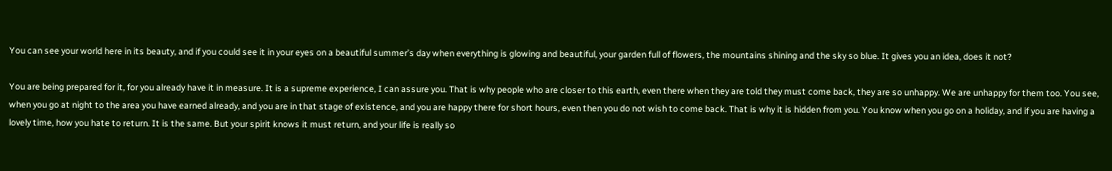You can see your world here in its beauty, and if you could see it in your eyes on a beautiful summer’s day when everything is glowing and beautiful, your garden full of flowers, the mountains shining and the sky so blue. It gives you an idea, does it not?

You are being prepared for it, for you already have it in measure. It is a supreme experience, I can assure you. That is why people who are closer to this earth, even there when they are told they must come back, they are so unhappy. We are unhappy for them too. You see, when you go at night to the area you have earned already, and you are in that stage of existence, and you are happy there for short hours, even then you do not wish to come back. That is why it is hidden from you. You know when you go on a holiday, and if you are having a lovely time, how you hate to return. It is the same. But your spirit knows it must return, and your life is really so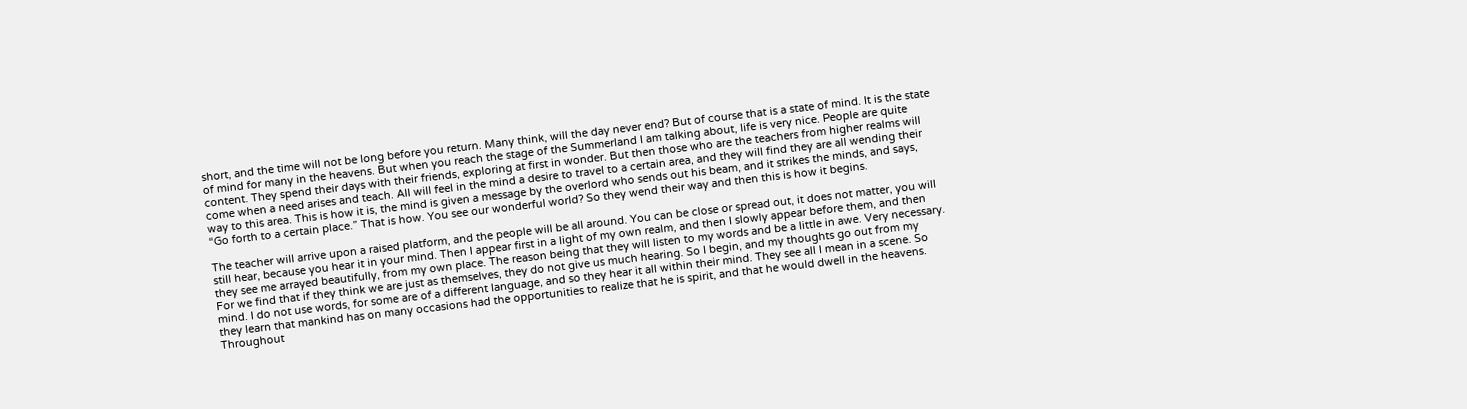short, and the time will not be long before you return. Many think, will the day never end? But of course that is a state of mind. It is the state of mind for many in the heavens. But when you reach the stage of the Summerland I am talking about, life is very nice. People are quite content. They spend their days with their friends, exploring at first in wonder. But then those who are the teachers from higher realms will come when a need arises and teach. All will feel in the mind a desire to travel to a certain area, and they will find they are all wending their way to this area. This is how it is, the mind is given a message by the overlord who sends out his beam, and it strikes the minds, and says, “Go forth to a certain place.” That is how. You see our wonderful world? So they wend their way and then this is how it begins.

The teacher will arrive upon a raised platform, and the people will be all around. You can be close or spread out, it does not matter, you will still hear, because you hear it in your mind. Then I appear first in a light of my own realm, and then I slowly appear before them, and then they see me arrayed beautifully, from my own place. The reason being that they will listen to my words and be a little in awe. Very necessary. For we find that if they think we are just as themselves, they do not give us much hearing. So I begin, and my thoughts go out from my mind. I do not use words, for some are of a different language, and so they hear it all within their mind. They see all I mean in a scene. So they learn that mankind has on many occasions had the opportunities to realize that he is spirit, and that he would dwell in the heavens. Throughout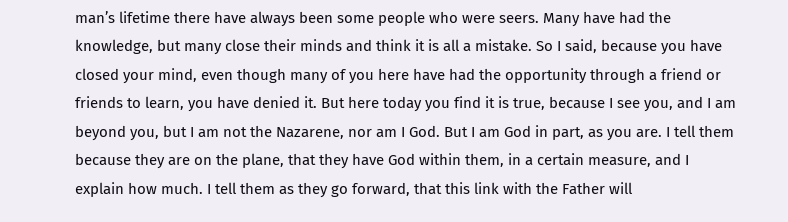man’s lifetime there have always been some people who were seers. Many have had the knowledge, but many close their minds and think it is all a mistake. So I said, because you have closed your mind, even though many of you here have had the opportunity through a friend or friends to learn, you have denied it. But here today you find it is true, because I see you, and I am beyond you, but I am not the Nazarene, nor am I God. But I am God in part, as you are. I tell them because they are on the plane, that they have God within them, in a certain measure, and I explain how much. I tell them as they go forward, that this link with the Father will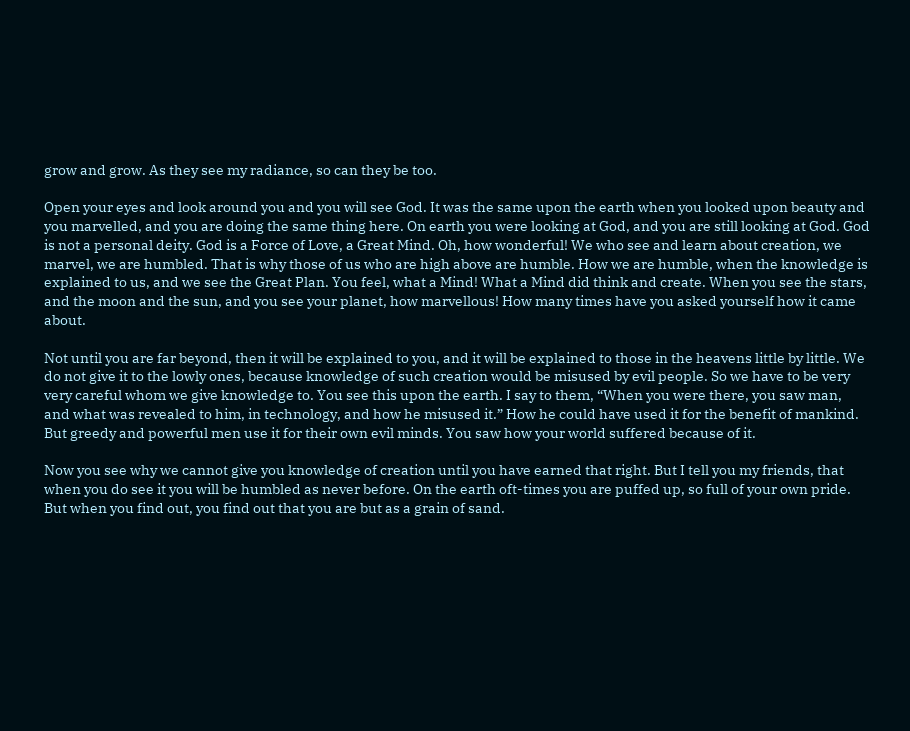grow and grow. As they see my radiance, so can they be too.

Open your eyes and look around you and you will see God. It was the same upon the earth when you looked upon beauty and you marvelled, and you are doing the same thing here. On earth you were looking at God, and you are still looking at God. God is not a personal deity. God is a Force of Love, a Great Mind. Oh, how wonderful! We who see and learn about creation, we marvel, we are humbled. That is why those of us who are high above are humble. How we are humble, when the knowledge is explained to us, and we see the Great Plan. You feel, what a Mind! What a Mind did think and create. When you see the stars, and the moon and the sun, and you see your planet, how marvellous! How many times have you asked yourself how it came about.

Not until you are far beyond, then it will be explained to you, and it will be explained to those in the heavens little by little. We do not give it to the lowly ones, because knowledge of such creation would be misused by evil people. So we have to be very very careful whom we give knowledge to. You see this upon the earth. I say to them, “When you were there, you saw man, and what was revealed to him, in technology, and how he misused it.” How he could have used it for the benefit of mankind. But greedy and powerful men use it for their own evil minds. You saw how your world suffered because of it.

Now you see why we cannot give you knowledge of creation until you have earned that right. But I tell you my friends, that when you do see it you will be humbled as never before. On the earth oft-times you are puffed up, so full of your own pride. But when you find out, you find out that you are but as a grain of sand.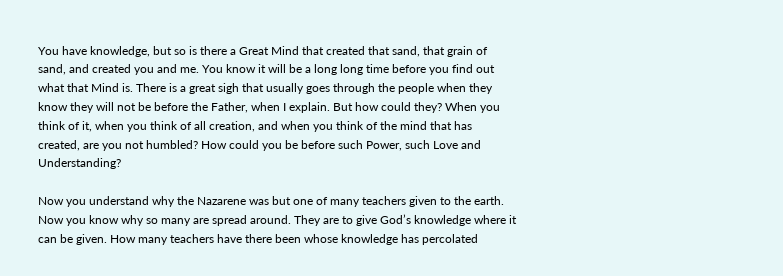You have knowledge, but so is there a Great Mind that created that sand, that grain of sand, and created you and me. You know it will be a long long time before you find out what that Mind is. There is a great sigh that usually goes through the people when they know they will not be before the Father, when I explain. But how could they? When you think of it, when you think of all creation, and when you think of the mind that has created, are you not humbled? How could you be before such Power, such Love and Understanding?

Now you understand why the Nazarene was but one of many teachers given to the earth. Now you know why so many are spread around. They are to give God’s knowledge where it can be given. How many teachers have there been whose knowledge has percolated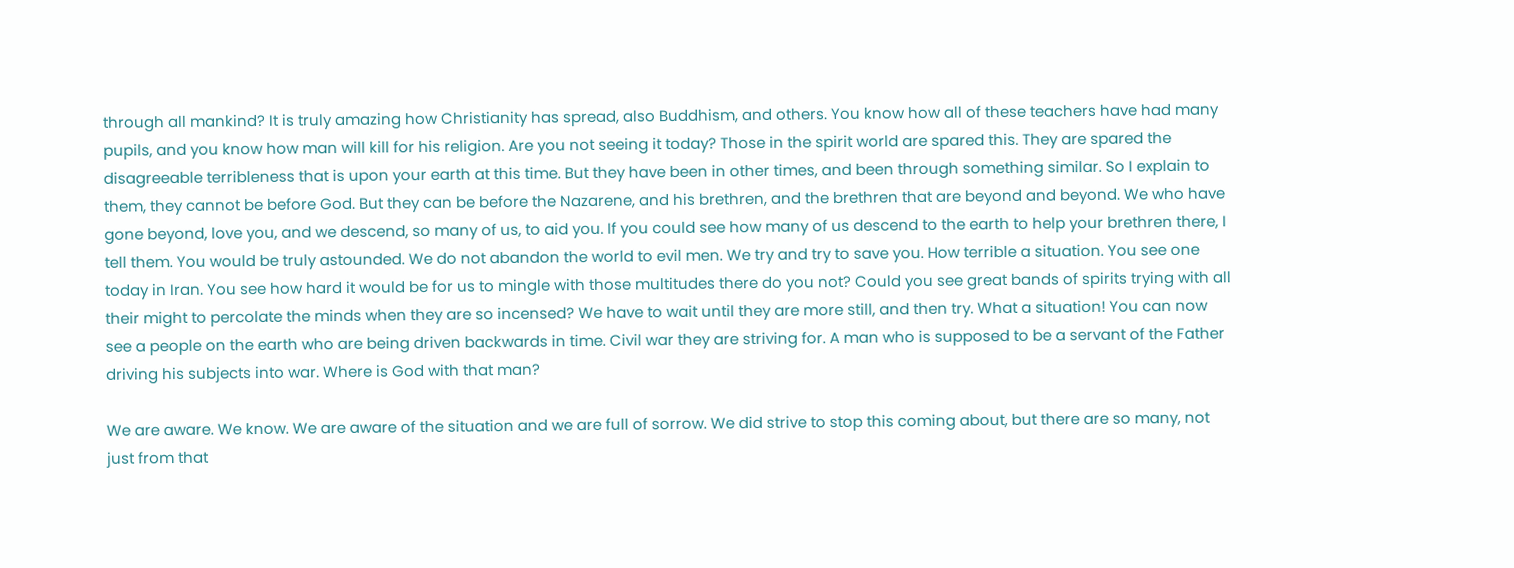through all mankind? It is truly amazing how Christianity has spread, also Buddhism, and others. You know how all of these teachers have had many pupils, and you know how man will kill for his religion. Are you not seeing it today? Those in the spirit world are spared this. They are spared the disagreeable terribleness that is upon your earth at this time. But they have been in other times, and been through something similar. So I explain to them, they cannot be before God. But they can be before the Nazarene, and his brethren, and the brethren that are beyond and beyond. We who have gone beyond, love you, and we descend, so many of us, to aid you. If you could see how many of us descend to the earth to help your brethren there, I tell them. You would be truly astounded. We do not abandon the world to evil men. We try and try to save you. How terrible a situation. You see one today in Iran. You see how hard it would be for us to mingle with those multitudes there do you not? Could you see great bands of spirits trying with all their might to percolate the minds when they are so incensed? We have to wait until they are more still, and then try. What a situation! You can now see a people on the earth who are being driven backwards in time. Civil war they are striving for. A man who is supposed to be a servant of the Father driving his subjects into war. Where is God with that man?

We are aware. We know. We are aware of the situation and we are full of sorrow. We did strive to stop this coming about, but there are so many, not just from that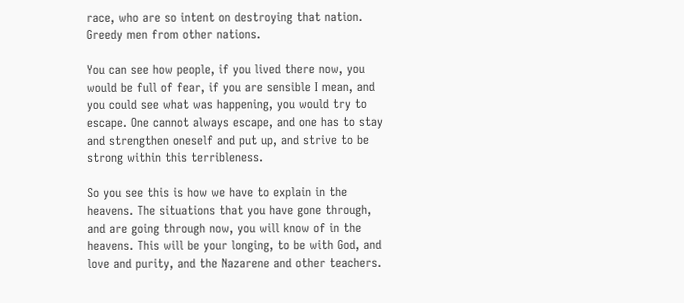race, who are so intent on destroying that nation. Greedy men from other nations.

You can see how people, if you lived there now, you would be full of fear, if you are sensible I mean, and you could see what was happening, you would try to escape. One cannot always escape, and one has to stay and strengthen oneself and put up, and strive to be strong within this terribleness.

So you see this is how we have to explain in the heavens. The situations that you have gone through, and are going through now, you will know of in the heavens. This will be your longing, to be with God, and love and purity, and the Nazarene and other teachers.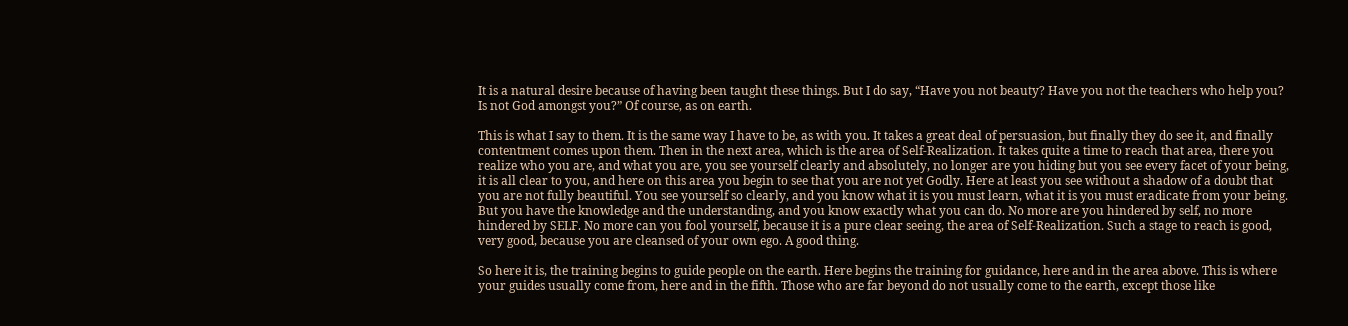It is a natural desire because of having been taught these things. But I do say, “Have you not beauty? Have you not the teachers who help you? Is not God amongst you?” Of course, as on earth.

This is what I say to them. It is the same way I have to be, as with you. It takes a great deal of persuasion, but finally they do see it, and finally contentment comes upon them. Then in the next area, which is the area of Self-Realization. It takes quite a time to reach that area, there you realize who you are, and what you are, you see yourself clearly and absolutely, no longer are you hiding but you see every facet of your being, it is all clear to you, and here on this area you begin to see that you are not yet Godly. Here at least you see without a shadow of a doubt that you are not fully beautiful. You see yourself so clearly, and you know what it is you must learn, what it is you must eradicate from your being. But you have the knowledge and the understanding, and you know exactly what you can do. No more are you hindered by self, no more hindered by SELF. No more can you fool yourself, because it is a pure clear seeing, the area of Self-Realization. Such a stage to reach is good, very good, because you are cleansed of your own ego. A good thing.

So here it is, the training begins to guide people on the earth. Here begins the training for guidance, here and in the area above. This is where your guides usually come from, here and in the fifth. Those who are far beyond do not usually come to the earth, except those like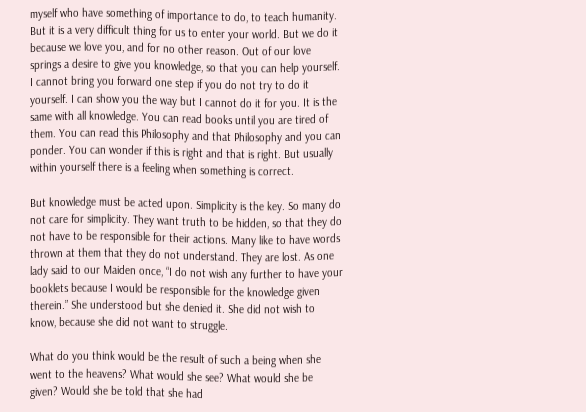myself who have something of importance to do, to teach humanity. But it is a very difficult thing for us to enter your world. But we do it because we love you, and for no other reason. Out of our love springs a desire to give you knowledge, so that you can help yourself. I cannot bring you forward one step if you do not try to do it yourself. I can show you the way but I cannot do it for you. It is the same with all knowledge. You can read books until you are tired of them. You can read this Philosophy and that Philosophy and you can ponder. You can wonder if this is right and that is right. But usually within yourself there is a feeling when something is correct.

But knowledge must be acted upon. Simplicity is the key. So many do not care for simplicity. They want truth to be hidden, so that they do not have to be responsible for their actions. Many like to have words thrown at them that they do not understand. They are lost. As one lady said to our Maiden once, “I do not wish any further to have your booklets because I would be responsible for the knowledge given therein.” She understood but she denied it. She did not wish to know, because she did not want to struggle.

What do you think would be the result of such a being when she went to the heavens? What would she see? What would she be given? Would she be told that she had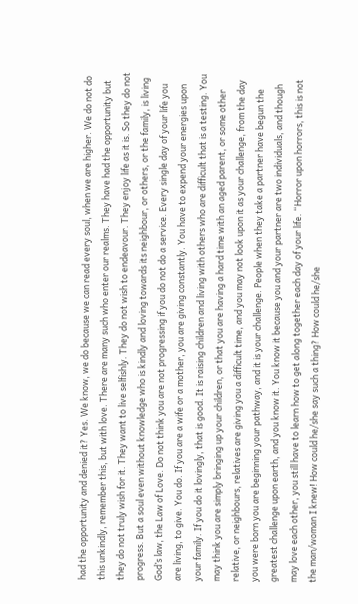had the opportunity and denied it? Yes. We know, we do because we can read every soul, when we are higher. We do not do this unkindly, remember this, but with love. There are many such who enter our realms. They have had the opportunity but they do not truly wish for it. They want to live selfishly. They do not wish to endeavour. They enjoy life as it is. So they do not progress. But a soul even without knowledge who is kindly and loving towards its neighbour, or others, or the family, is living God’s law, the Law of Love. Do not think you are not progressing if you do not do a service. Every single day of your life you are living, to give. You do. If you are a wife or a mother, you are giving constantly. You have to expend your energies upon your family. If you do it lovingly, that is good. It is raising children and living with others who are difficult that is a testing. You may think you are simply bringing up your children, or that you are having a hard time with an aged parent, or some other relative, or neighbours, relatives are giving you a difficult time, and you may not look upon it as your challenge, from the day you were born you are beginning your pathway, and it is your challenge. People when they take a partner have begun the greatest challenge upon earth, and you know it. You know it because you and your partner are two individuals, and though may love each other, you still have to learn how to get along together each day of your life. “Horror upon horrors, this is not the man/woman I knew! How could he/she say such a thing? How could he/she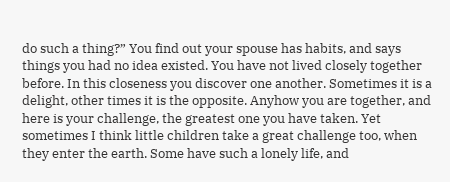do such a thing?” You find out your spouse has habits, and says things you had no idea existed. You have not lived closely together before. In this closeness you discover one another. Sometimes it is a delight, other times it is the opposite. Anyhow you are together, and here is your challenge, the greatest one you have taken. Yet sometimes I think little children take a great challenge too, when they enter the earth. Some have such a lonely life, and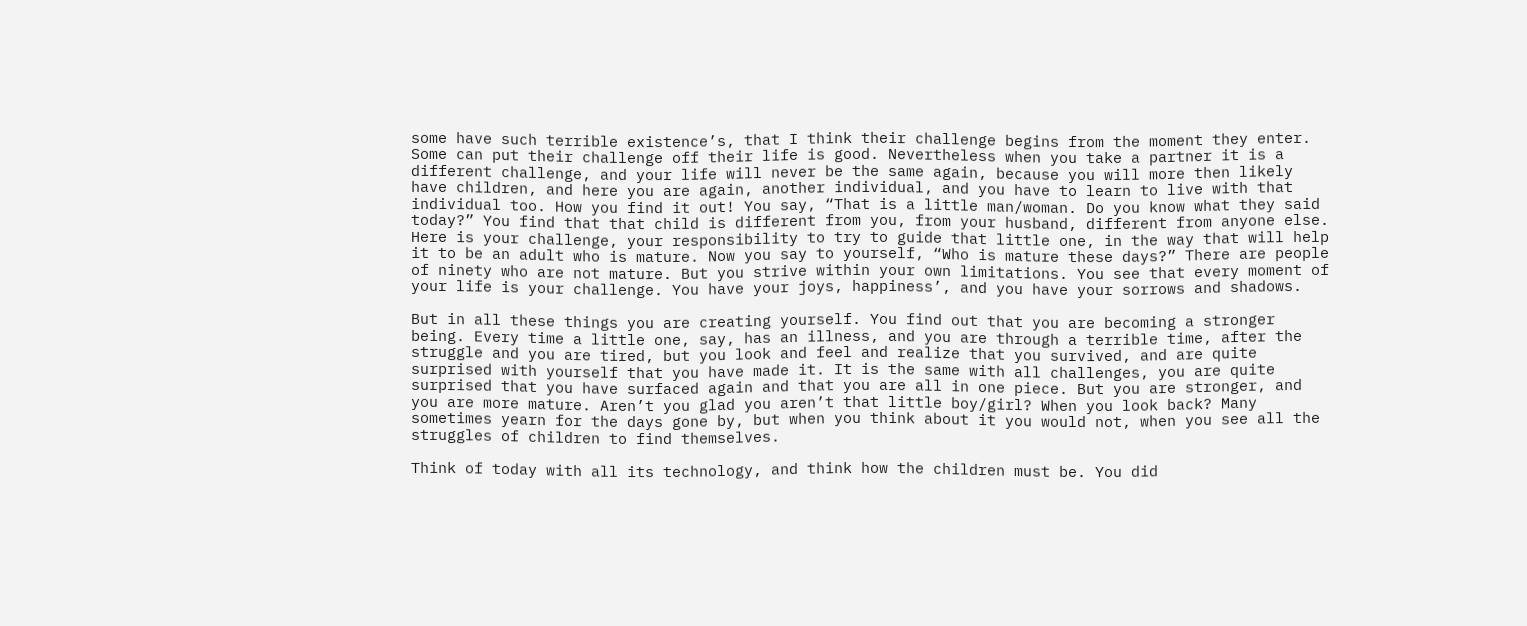some have such terrible existence’s, that I think their challenge begins from the moment they enter. Some can put their challenge off their life is good. Nevertheless when you take a partner it is a different challenge, and your life will never be the same again, because you will more then likely have children, and here you are again, another individual, and you have to learn to live with that individual too. How you find it out! You say, “That is a little man/woman. Do you know what they said today?” You find that that child is different from you, from your husband, different from anyone else. Here is your challenge, your responsibility to try to guide that little one, in the way that will help it to be an adult who is mature. Now you say to yourself, “Who is mature these days?” There are people of ninety who are not mature. But you strive within your own limitations. You see that every moment of your life is your challenge. You have your joys, happiness’, and you have your sorrows and shadows.

But in all these things you are creating yourself. You find out that you are becoming a stronger being. Every time a little one, say, has an illness, and you are through a terrible time, after the struggle and you are tired, but you look and feel and realize that you survived, and are quite surprised with yourself that you have made it. It is the same with all challenges, you are quite surprised that you have surfaced again and that you are all in one piece. But you are stronger, and you are more mature. Aren’t you glad you aren’t that little boy/girl? When you look back? Many sometimes yearn for the days gone by, but when you think about it you would not, when you see all the struggles of children to find themselves.

Think of today with all its technology, and think how the children must be. You did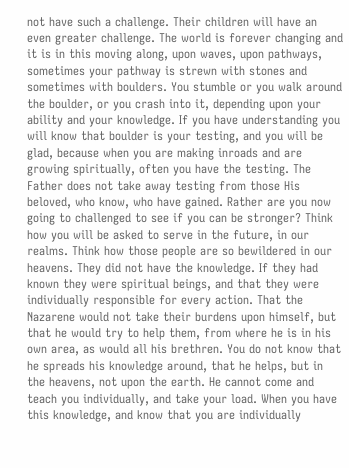not have such a challenge. Their children will have an even greater challenge. The world is forever changing and it is in this moving along, upon waves, upon pathways, sometimes your pathway is strewn with stones and sometimes with boulders. You stumble or you walk around the boulder, or you crash into it, depending upon your ability and your knowledge. If you have understanding you will know that boulder is your testing, and you will be glad, because when you are making inroads and are growing spiritually, often you have the testing. The Father does not take away testing from those His beloved, who know, who have gained. Rather are you now going to challenged to see if you can be stronger? Think how you will be asked to serve in the future, in our realms. Think how those people are so bewildered in our heavens. They did not have the knowledge. If they had known they were spiritual beings, and that they were individually responsible for every action. That the Nazarene would not take their burdens upon himself, but that he would try to help them, from where he is in his own area, as would all his brethren. You do not know that he spreads his knowledge around, that he helps, but in the heavens, not upon the earth. He cannot come and teach you individually, and take your load. When you have this knowledge, and know that you are individually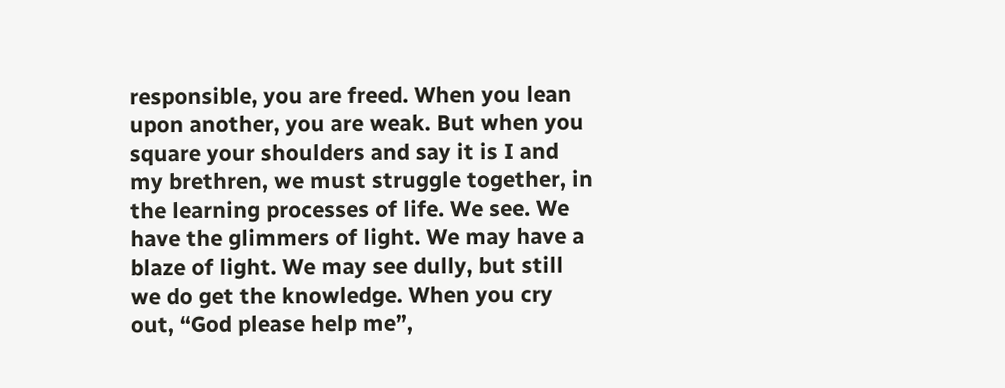responsible, you are freed. When you lean upon another, you are weak. But when you square your shoulders and say it is I and my brethren, we must struggle together, in the learning processes of life. We see. We have the glimmers of light. We may have a blaze of light. We may see dully, but still we do get the knowledge. When you cry out, “God please help me”,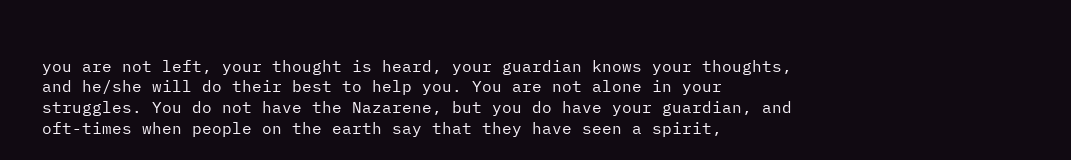you are not left, your thought is heard, your guardian knows your thoughts, and he/she will do their best to help you. You are not alone in your struggles. You do not have the Nazarene, but you do have your guardian, and oft-times when people on the earth say that they have seen a spirit,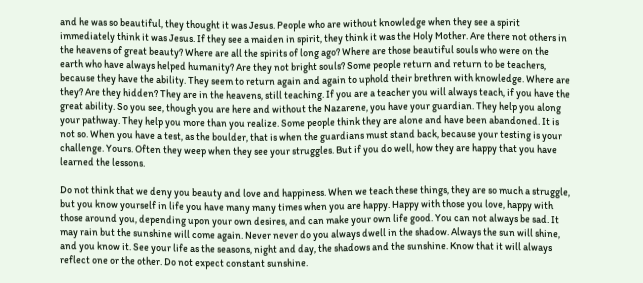and he was so beautiful, they thought it was Jesus. People who are without knowledge when they see a spirit immediately think it was Jesus. If they see a maiden in spirit, they think it was the Holy Mother. Are there not others in the heavens of great beauty? Where are all the spirits of long ago? Where are those beautiful souls who were on the earth who have always helped humanity? Are they not bright souls? Some people return and return to be teachers, because they have the ability. They seem to return again and again to uphold their brethren with knowledge. Where are they? Are they hidden? They are in the heavens, still teaching. If you are a teacher you will always teach, if you have the great ability. So you see, though you are here and without the Nazarene, you have your guardian. They help you along your pathway. They help you more than you realize. Some people think they are alone and have been abandoned. It is not so. When you have a test, as the boulder, that is when the guardians must stand back, because your testing is your challenge. Yours. Often they weep when they see your struggles. But if you do well, how they are happy that you have learned the lessons.

Do not think that we deny you beauty and love and happiness. When we teach these things, they are so much a struggle, but you know yourself in life you have many many times when you are happy. Happy with those you love, happy with those around you, depending upon your own desires, and can make your own life good. You can not always be sad. It may rain but the sunshine will come again. Never never do you always dwell in the shadow. Always the sun will shine, and you know it. See your life as the seasons, night and day, the shadows and the sunshine. Know that it will always reflect one or the other. Do not expect constant sunshine.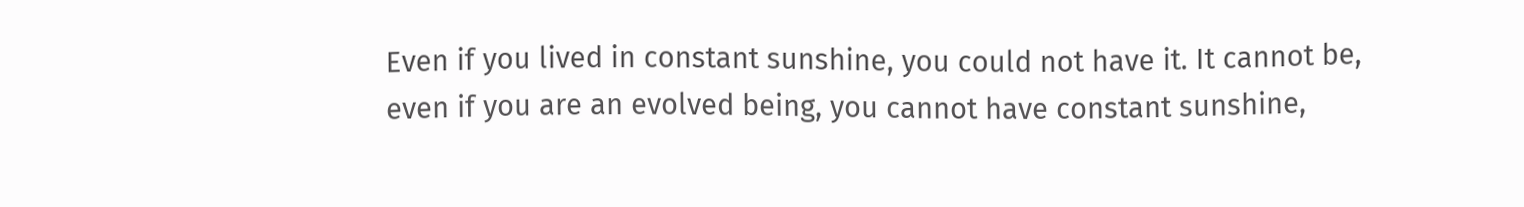Even if you lived in constant sunshine, you could not have it. It cannot be, even if you are an evolved being, you cannot have constant sunshine,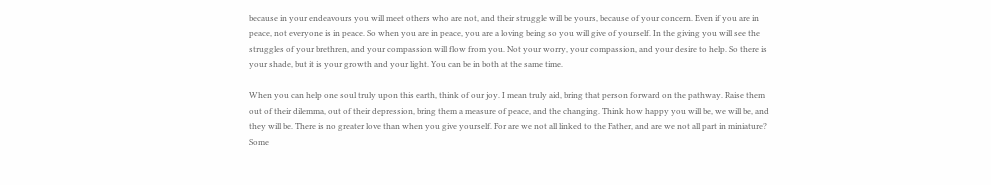because in your endeavours you will meet others who are not, and their struggle will be yours, because of your concern. Even if you are in peace, not everyone is in peace. So when you are in peace, you are a loving being so you will give of yourself. In the giving you will see the struggles of your brethren, and your compassion will flow from you. Not your worry, your compassion, and your desire to help. So there is your shade, but it is your growth and your light. You can be in both at the same time.

When you can help one soul truly upon this earth, think of our joy. I mean truly aid, bring that person forward on the pathway. Raise them out of their dilemma, out of their depression, bring them a measure of peace, and the changing. Think how happy you will be, we will be, and they will be. There is no greater love than when you give yourself. For are we not all linked to the Father, and are we not all part in miniature? Some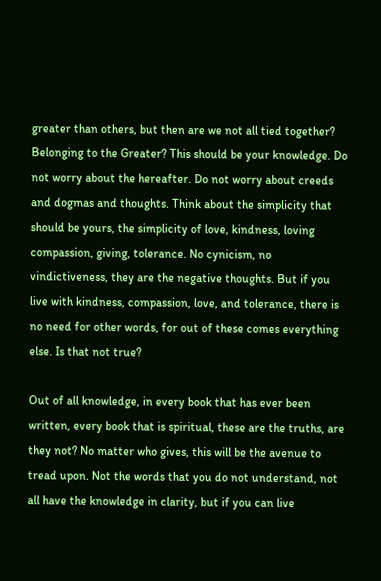greater than others, but then are we not all tied together? Belonging to the Greater? This should be your knowledge. Do not worry about the hereafter. Do not worry about creeds and dogmas and thoughts. Think about the simplicity that should be yours, the simplicity of love, kindness, loving compassion, giving, tolerance. No cynicism, no vindictiveness, they are the negative thoughts. But if you live with kindness, compassion, love, and tolerance, there is no need for other words, for out of these comes everything else. Is that not true?

Out of all knowledge, in every book that has ever been written, every book that is spiritual, these are the truths, are they not? No matter who gives, this will be the avenue to tread upon. Not the words that you do not understand, not all have the knowledge in clarity, but if you can live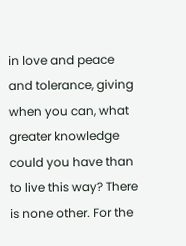in love and peace and tolerance, giving when you can, what greater knowledge could you have than to live this way? There is none other. For the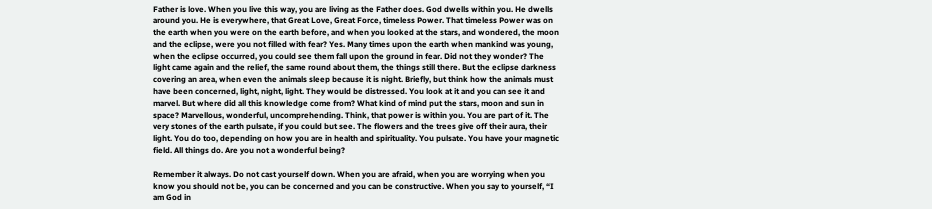Father is love. When you live this way, you are living as the Father does. God dwells within you. He dwells around you. He is everywhere, that Great Love, Great Force, timeless Power. That timeless Power was on the earth when you were on the earth before, and when you looked at the stars, and wondered, the moon and the eclipse, were you not filled with fear? Yes. Many times upon the earth when mankind was young, when the eclipse occurred, you could see them fall upon the ground in fear. Did not they wonder? The light came again and the relief, the same round about them, the things still there. But the eclipse darkness covering an area, when even the animals sleep because it is night. Briefly, but think how the animals must have been concerned, light, night, light. They would be distressed. You look at it and you can see it and marvel. But where did all this knowledge come from? What kind of mind put the stars, moon and sun in space? Marvellous, wonderful, uncomprehending. Think, that power is within you. You are part of it. The very stones of the earth pulsate, if you could but see. The flowers and the trees give off their aura, their light. You do too, depending on how you are in health and spirituality. You pulsate. You have your magnetic field. All things do. Are you not a wonderful being?

Remember it always. Do not cast yourself down. When you are afraid, when you are worrying when you know you should not be, you can be concerned and you can be constructive. When you say to yourself, “I am God in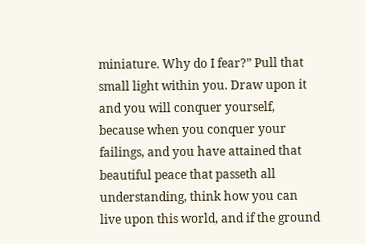miniature. Why do I fear?” Pull that small light within you. Draw upon it and you will conquer yourself, because when you conquer your failings, and you have attained that beautiful peace that passeth all understanding, think how you can live upon this world, and if the ground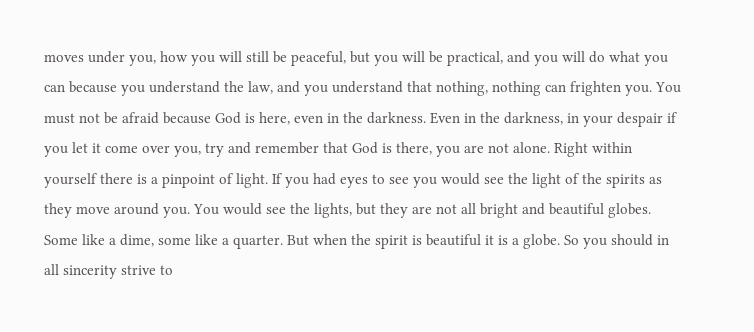moves under you, how you will still be peaceful, but you will be practical, and you will do what you can because you understand the law, and you understand that nothing, nothing can frighten you. You must not be afraid because God is here, even in the darkness. Even in the darkness, in your despair if you let it come over you, try and remember that God is there, you are not alone. Right within yourself there is a pinpoint of light. If you had eyes to see you would see the light of the spirits as they move around you. You would see the lights, but they are not all bright and beautiful globes. Some like a dime, some like a quarter. But when the spirit is beautiful it is a globe. So you should in all sincerity strive to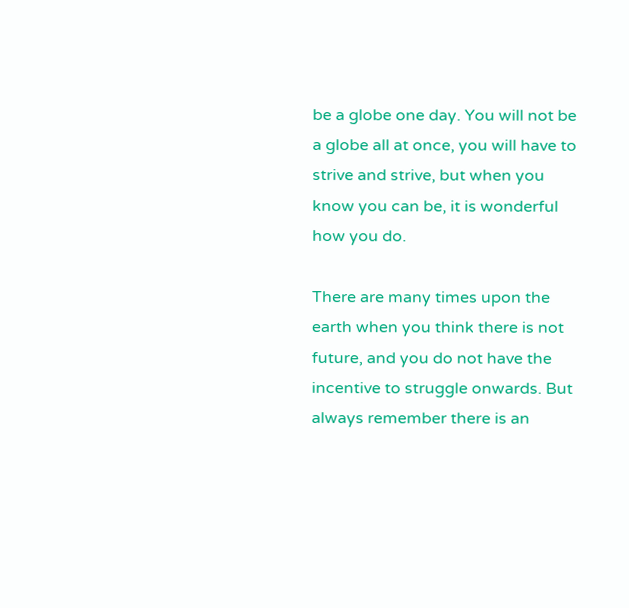be a globe one day. You will not be a globe all at once, you will have to strive and strive, but when you know you can be, it is wonderful how you do.

There are many times upon the earth when you think there is not future, and you do not have the incentive to struggle onwards. But always remember there is an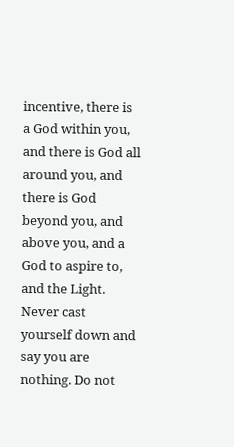incentive, there is a God within you, and there is God all around you, and there is God beyond you, and above you, and a God to aspire to, and the Light. Never cast yourself down and say you are nothing. Do not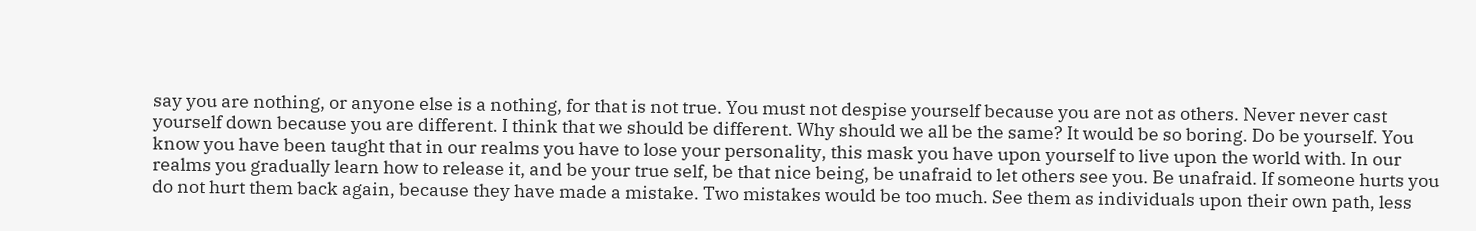say you are nothing, or anyone else is a nothing, for that is not true. You must not despise yourself because you are not as others. Never never cast yourself down because you are different. I think that we should be different. Why should we all be the same? It would be so boring. Do be yourself. You know you have been taught that in our realms you have to lose your personality, this mask you have upon yourself to live upon the world with. In our realms you gradually learn how to release it, and be your true self, be that nice being, be unafraid to let others see you. Be unafraid. If someone hurts you do not hurt them back again, because they have made a mistake. Two mistakes would be too much. See them as individuals upon their own path, less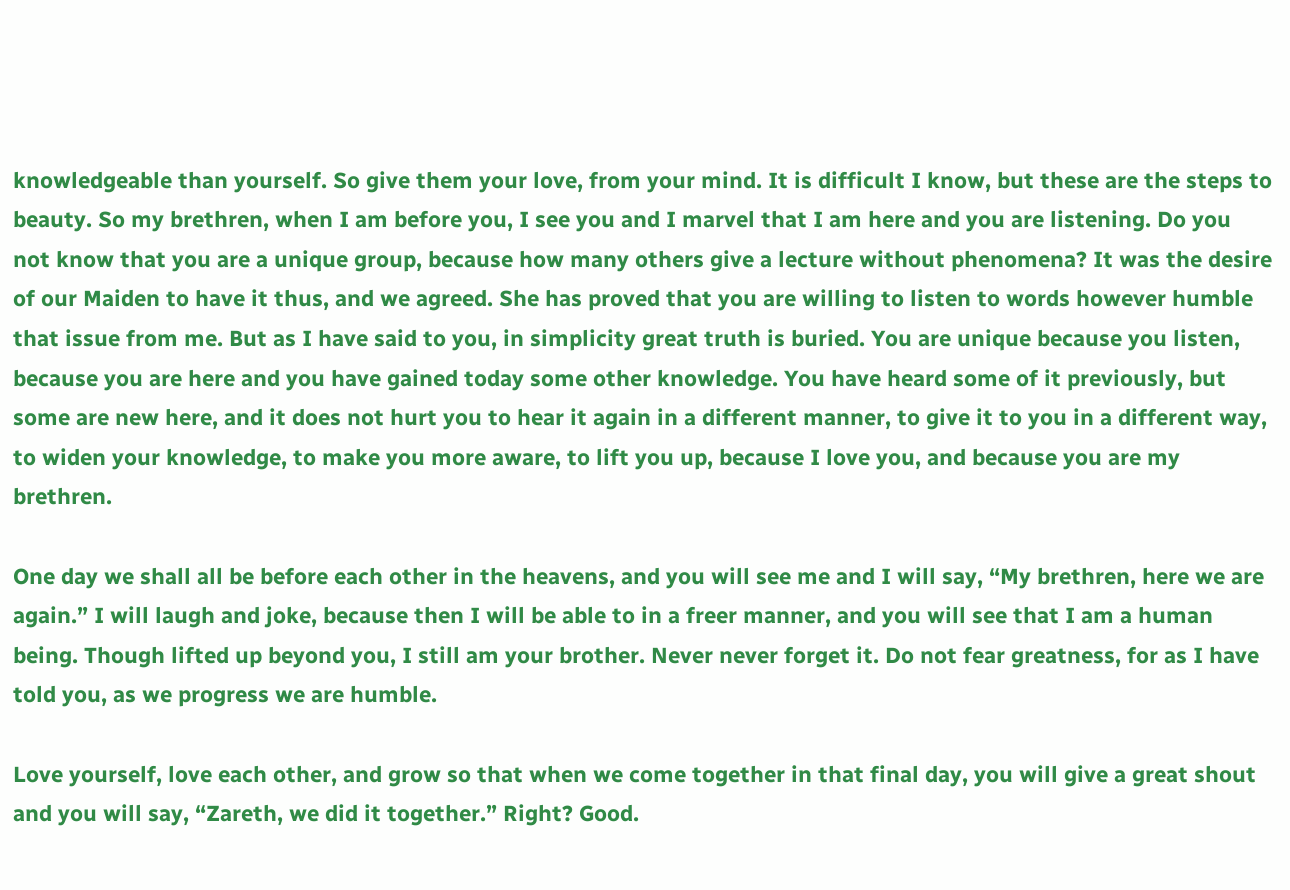knowledgeable than yourself. So give them your love, from your mind. It is difficult I know, but these are the steps to beauty. So my brethren, when I am before you, I see you and I marvel that I am here and you are listening. Do you not know that you are a unique group, because how many others give a lecture without phenomena? It was the desire of our Maiden to have it thus, and we agreed. She has proved that you are willing to listen to words however humble that issue from me. But as I have said to you, in simplicity great truth is buried. You are unique because you listen, because you are here and you have gained today some other knowledge. You have heard some of it previously, but some are new here, and it does not hurt you to hear it again in a different manner, to give it to you in a different way, to widen your knowledge, to make you more aware, to lift you up, because I love you, and because you are my brethren.

One day we shall all be before each other in the heavens, and you will see me and I will say, “My brethren, here we are again.” I will laugh and joke, because then I will be able to in a freer manner, and you will see that I am a human being. Though lifted up beyond you, I still am your brother. Never never forget it. Do not fear greatness, for as I have told you, as we progress we are humble.

Love yourself, love each other, and grow so that when we come together in that final day, you will give a great shout and you will say, “Zareth, we did it together.” Right? Good.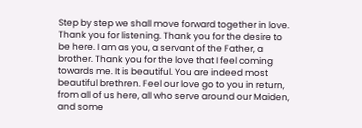Step by step we shall move forward together in love. Thank you for listening. Thank you for the desire to be here. I am as you, a servant of the Father, a brother. Thank you for the love that I feel coming towards me. It is beautiful. You are indeed most beautiful brethren. Feel our love go to you in return, from all of us here, all who serve around our Maiden, and some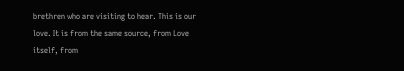brethren who are visiting to hear. This is our love. It is from the same source, from Love itself, from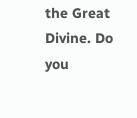the Great Divine. Do you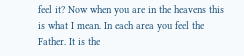feel it? Now when you are in the heavens this is what I mean. In each area you feel the Father. It is the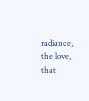radiance, the love, that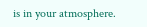is in your atmosphere.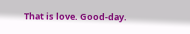That is love. Good-day.